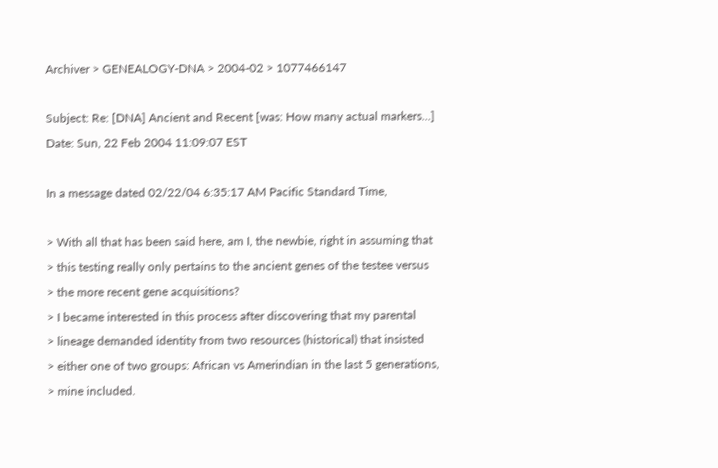Archiver > GENEALOGY-DNA > 2004-02 > 1077466147

Subject: Re: [DNA] Ancient and Recent [was: How many actual markers...]
Date: Sun, 22 Feb 2004 11:09:07 EST

In a message dated 02/22/04 6:35:17 AM Pacific Standard Time,

> With all that has been said here, am I, the newbie, right in assuming that
> this testing really only pertains to the ancient genes of the testee versus
> the more recent gene acquisitions?
> I became interested in this process after discovering that my parental
> lineage demanded identity from two resources (historical) that insisted
> either one of two groups: African vs Amerindian in the last 5 generations,
> mine included.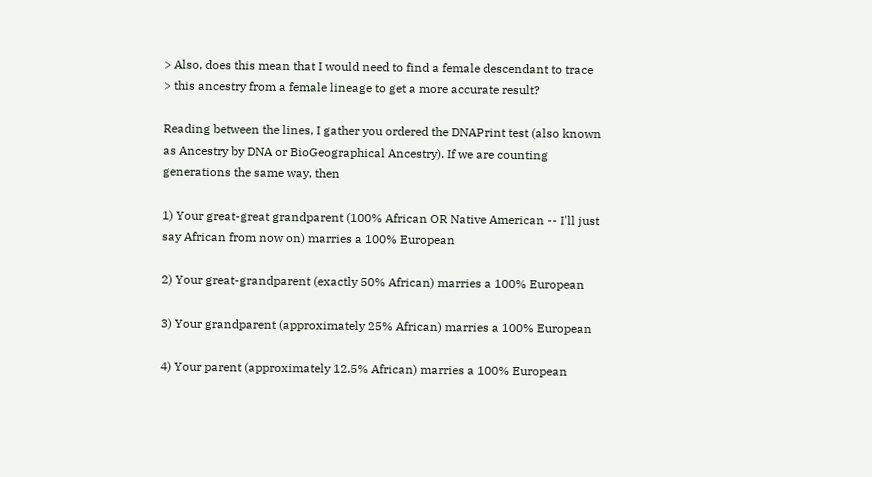> Also, does this mean that I would need to find a female descendant to trace
> this ancestry from a female lineage to get a more accurate result?

Reading between the lines, I gather you ordered the DNAPrint test (also known
as Ancestry by DNA or BioGeographical Ancestry). If we are counting
generations the same way, then

1) Your great-great grandparent (100% African OR Native American -- I'll just
say African from now on) marries a 100% European

2) Your great-grandparent (exactly 50% African) marries a 100% European

3) Your grandparent (approximately 25% African) marries a 100% European

4) Your parent (approximately 12.5% African) marries a 100% European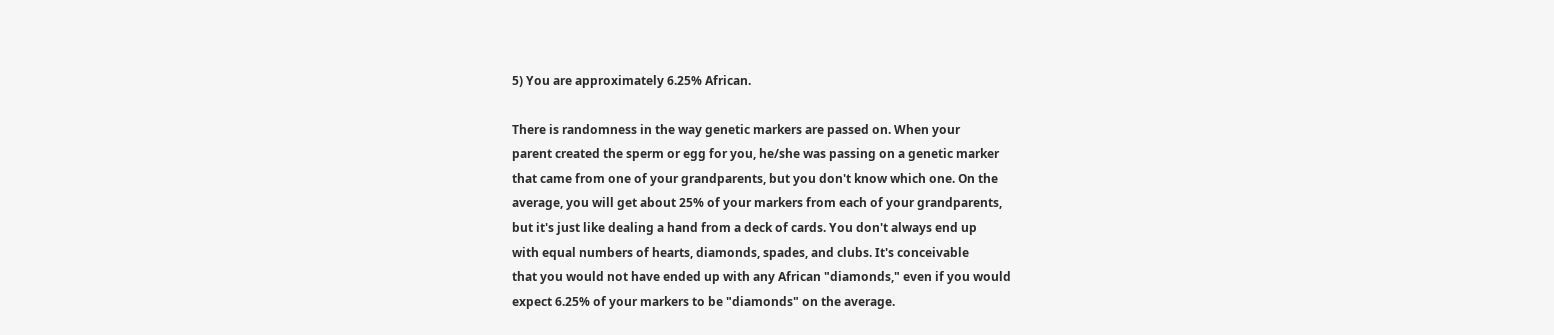5) You are approximately 6.25% African.

There is randomness in the way genetic markers are passed on. When your
parent created the sperm or egg for you, he/she was passing on a genetic marker
that came from one of your grandparents, but you don't know which one. On the
average, you will get about 25% of your markers from each of your grandparents,
but it's just like dealing a hand from a deck of cards. You don't always end up
with equal numbers of hearts, diamonds, spades, and clubs. It's conceivable
that you would not have ended up with any African "diamonds," even if you would
expect 6.25% of your markers to be "diamonds" on the average.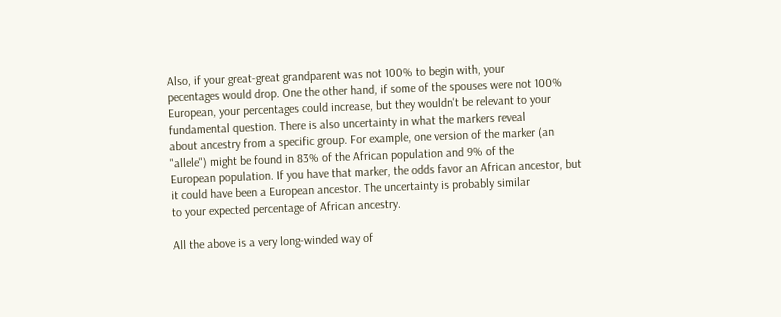Also, if your great-great grandparent was not 100% to begin with, your
pecentages would drop. One the other hand, if some of the spouses were not 100%
European, your percentages could increase, but they wouldn't be relevant to your
fundamental question. There is also uncertainty in what the markers reveal
about ancestry from a specific group. For example, one version of the marker (an
"allele") might be found in 83% of the African population and 9% of the
European population. If you have that marker, the odds favor an African ancestor, but
it could have been a European ancestor. The uncertainty is probably similar
to your expected percentage of African ancestry.

All the above is a very long-winded way of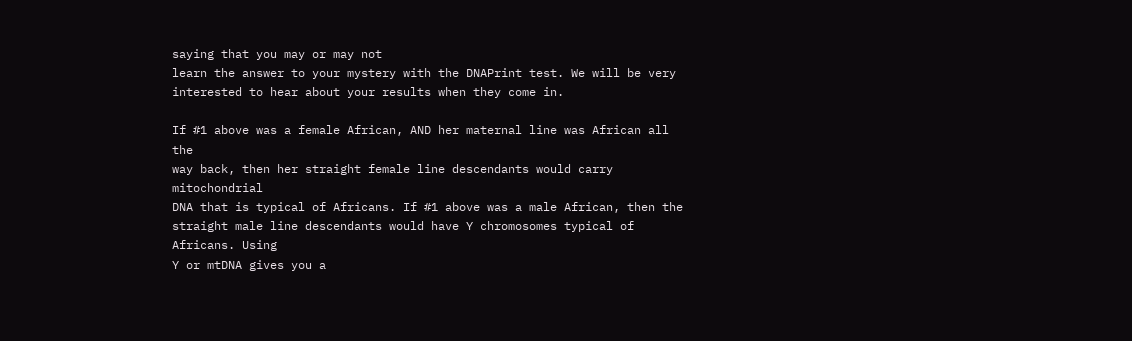saying that you may or may not
learn the answer to your mystery with the DNAPrint test. We will be very
interested to hear about your results when they come in.

If #1 above was a female African, AND her maternal line was African all the
way back, then her straight female line descendants would carry mitochondrial
DNA that is typical of Africans. If #1 above was a male African, then the
straight male line descendants would have Y chromosomes typical of Africans. Using
Y or mtDNA gives you a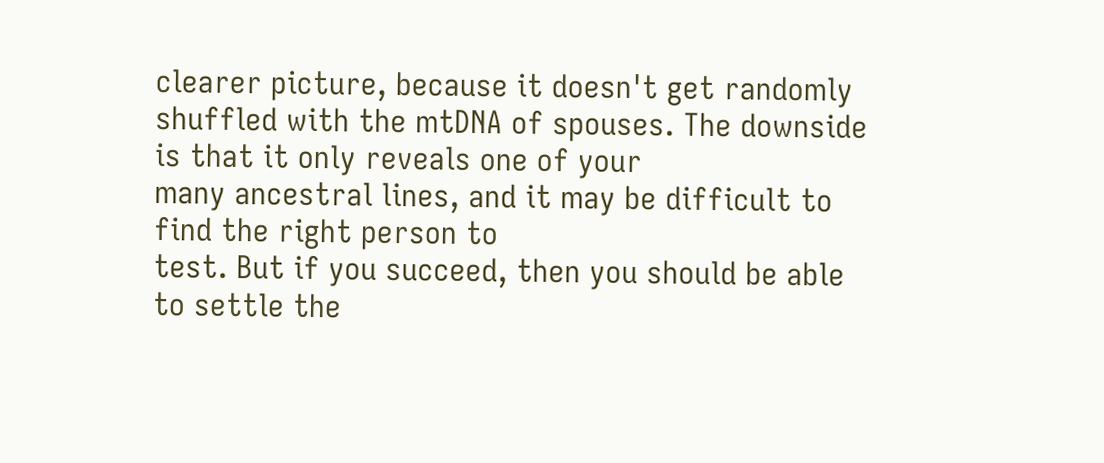clearer picture, because it doesn't get randomly
shuffled with the mtDNA of spouses. The downside is that it only reveals one of your
many ancestral lines, and it may be difficult to find the right person to
test. But if you succeed, then you should be able to settle the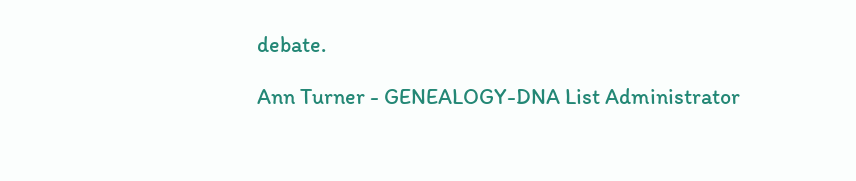debate.

Ann Turner - GENEALOGY-DNA List Administrator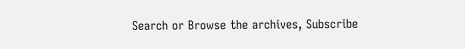Search or Browse the archives, Subscribe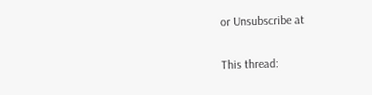or Unsubscribe at

This thread: